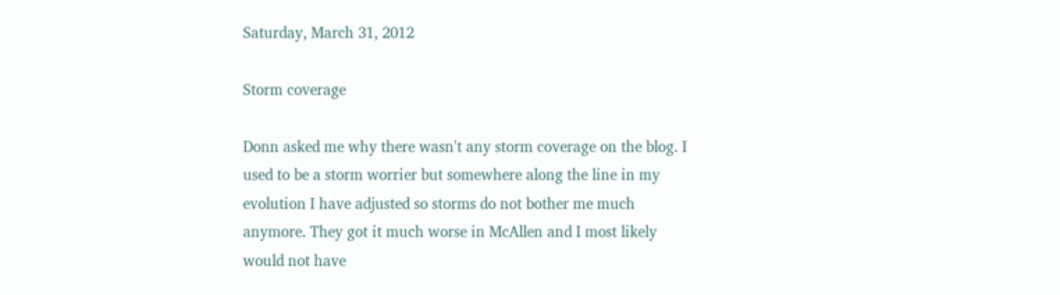Saturday, March 31, 2012

Storm coverage

Donn asked me why there wasn't any storm coverage on the blog. I used to be a storm worrier but somewhere along the line in my evolution I have adjusted so storms do not bother me much anymore. They got it much worse in McAllen and I most likely would not have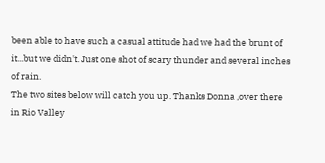been able to have such a casual attitude had we had the brunt of it...but we didn't. Just one shot of scary thunder and several inches of rain.
The two sites below will catch you up. Thanks Donna ,over there in Rio Valley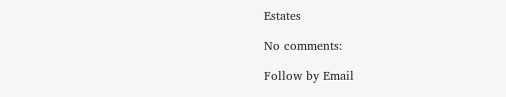Estates

No comments:

Follow by Email